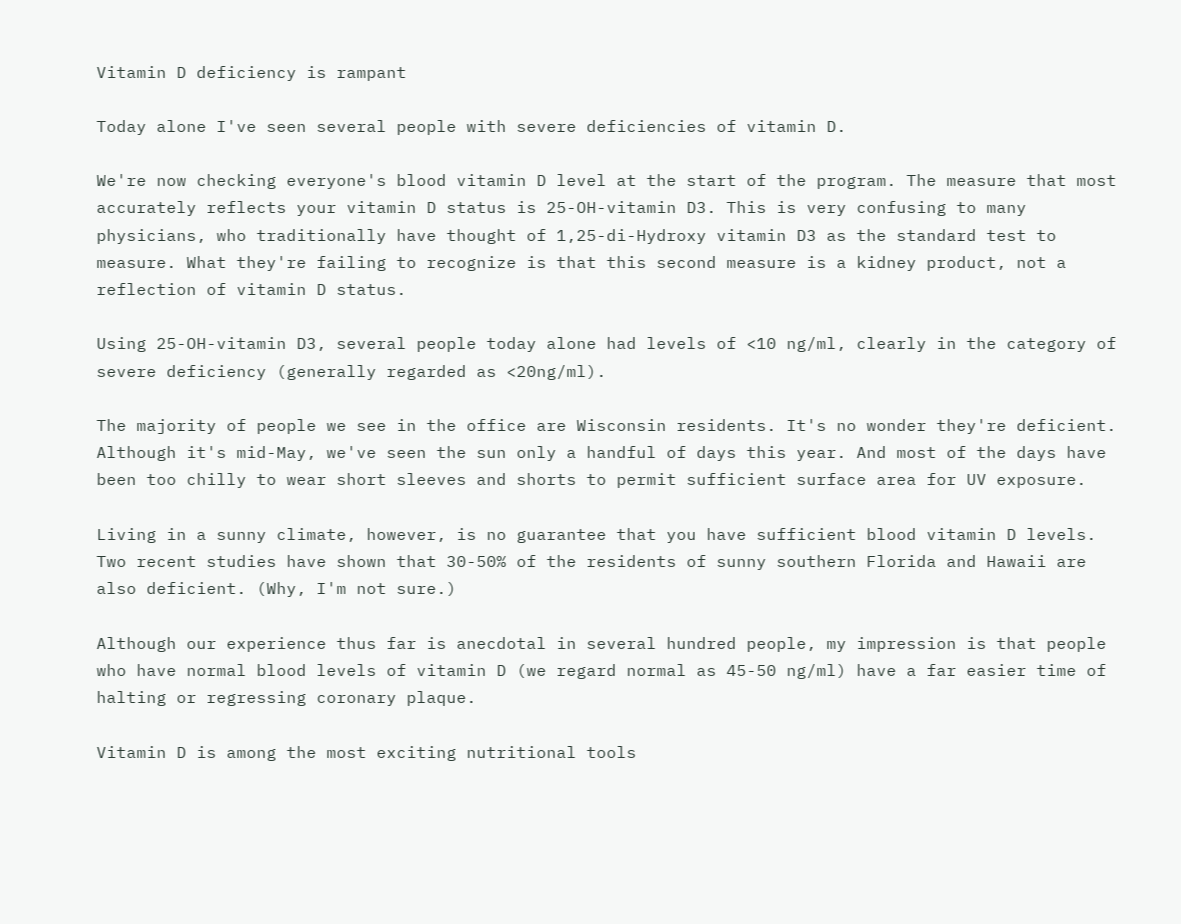Vitamin D deficiency is rampant

Today alone I've seen several people with severe deficiencies of vitamin D.

We're now checking everyone's blood vitamin D level at the start of the program. The measure that most accurately reflects your vitamin D status is 25-OH-vitamin D3. This is very confusing to many physicians, who traditionally have thought of 1,25-di-Hydroxy vitamin D3 as the standard test to measure. What they're failing to recognize is that this second measure is a kidney product, not a reflection of vitamin D status.

Using 25-OH-vitamin D3, several people today alone had levels of <10 ng/ml, clearly in the category of severe deficiency (generally regarded as <20ng/ml).

The majority of people we see in the office are Wisconsin residents. It's no wonder they're deficient. Although it's mid-May, we've seen the sun only a handful of days this year. And most of the days have been too chilly to wear short sleeves and shorts to permit sufficient surface area for UV exposure.

Living in a sunny climate, however, is no guarantee that you have sufficient blood vitamin D levels. Two recent studies have shown that 30-50% of the residents of sunny southern Florida and Hawaii are also deficient. (Why, I'm not sure.)

Although our experience thus far is anecdotal in several hundred people, my impression is that people who have normal blood levels of vitamin D (we regard normal as 45-50 ng/ml) have a far easier time of halting or regressing coronary plaque.

Vitamin D is among the most exciting nutritional tools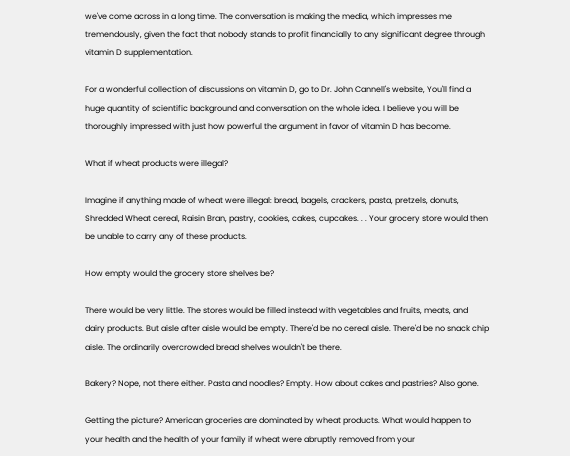we've come across in a long time. The conversation is making the media, which impresses me tremendously, given the fact that nobody stands to profit financially to any significant degree through vitamin D supplementation.

For a wonderful collection of discussions on vitamin D, go to Dr. John Cannell's website, You'll find a huge quantity of scientific background and conversation on the whole idea. I believe you will be thoroughly impressed with just how powerful the argument in favor of vitamin D has become.

What if wheat products were illegal?

Imagine if anything made of wheat were illegal: bread, bagels, crackers, pasta, pretzels, donuts, Shredded Wheat cereal, Raisin Bran, pastry, cookies, cakes, cupcakes. . . Your grocery store would then be unable to carry any of these products.

How empty would the grocery store shelves be?

There would be very little. The stores would be filled instead with vegetables and fruits, meats, and dairy products. But aisle after aisle would be empty. There'd be no cereal aisle. There'd be no snack chip aisle. The ordinarily overcrowded bread shelves wouldn't be there.

Bakery? Nope, not there either. Pasta and noodles? Empty. How about cakes and pastries? Also gone.

Getting the picture? American groceries are dominated by wheat products. What would happen to your health and the health of your family if wheat were abruptly removed from your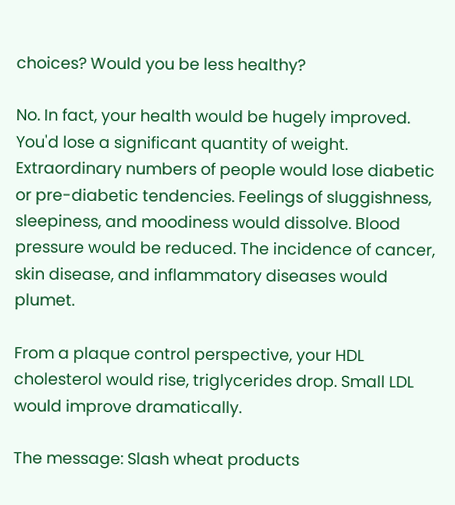choices? Would you be less healthy?

No. In fact, your health would be hugely improved. You'd lose a significant quantity of weight. Extraordinary numbers of people would lose diabetic or pre-diabetic tendencies. Feelings of sluggishness, sleepiness, and moodiness would dissolve. Blood pressure would be reduced. The incidence of cancer, skin disease, and inflammatory diseases would plumet.

From a plaque control perspective, your HDL cholesterol would rise, triglycerides drop. Small LDL would improve dramatically.

The message: Slash wheat products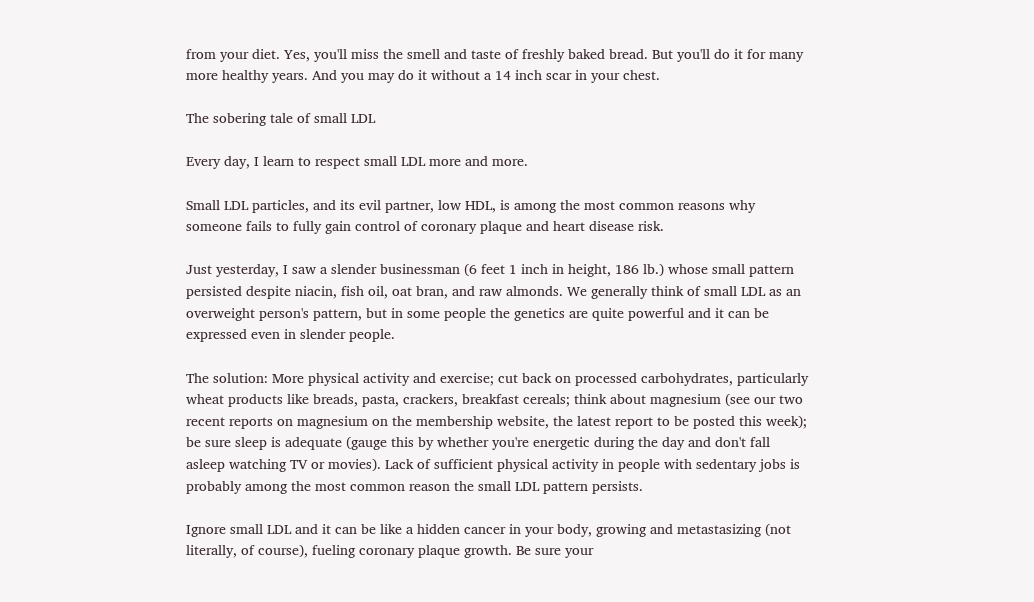from your diet. Yes, you'll miss the smell and taste of freshly baked bread. But you'll do it for many more healthy years. And you may do it without a 14 inch scar in your chest.

The sobering tale of small LDL

Every day, I learn to respect small LDL more and more.

Small LDL particles, and its evil partner, low HDL, is among the most common reasons why someone fails to fully gain control of coronary plaque and heart disease risk.

Just yesterday, I saw a slender businessman (6 feet 1 inch in height, 186 lb.) whose small pattern persisted despite niacin, fish oil, oat bran, and raw almonds. We generally think of small LDL as an overweight person's pattern, but in some people the genetics are quite powerful and it can be expressed even in slender people.

The solution: More physical activity and exercise; cut back on processed carbohydrates, particularly wheat products like breads, pasta, crackers, breakfast cereals; think about magnesium (see our two recent reports on magnesium on the membership website, the latest report to be posted this week); be sure sleep is adequate (gauge this by whether you're energetic during the day and don't fall asleep watching TV or movies). Lack of sufficient physical activity in people with sedentary jobs is probably among the most common reason the small LDL pattern persists.

Ignore small LDL and it can be like a hidden cancer in your body, growing and metastasizing (not literally, of course), fueling coronary plaque growth. Be sure your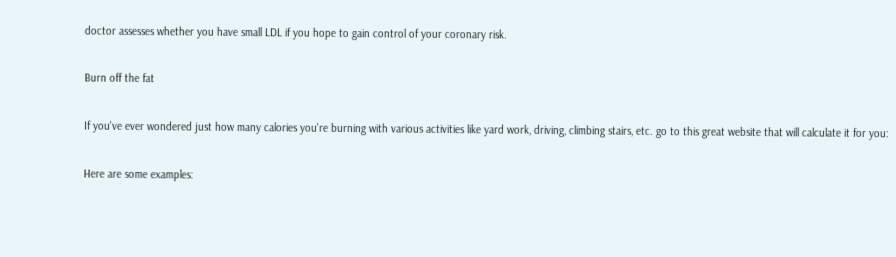doctor assesses whether you have small LDL if you hope to gain control of your coronary risk.

Burn off the fat

If you've ever wondered just how many calories you're burning with various activities like yard work, driving, climbing stairs, etc. go to this great website that will calculate it for you:

Here are some examples: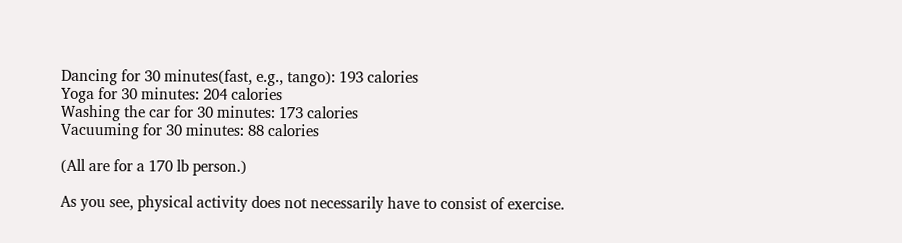Dancing for 30 minutes(fast, e.g., tango): 193 calories
Yoga for 30 minutes: 204 calories
Washing the car for 30 minutes: 173 calories
Vacuuming for 30 minutes: 88 calories

(All are for a 170 lb person.)

As you see, physical activity does not necessarily have to consist of exercise.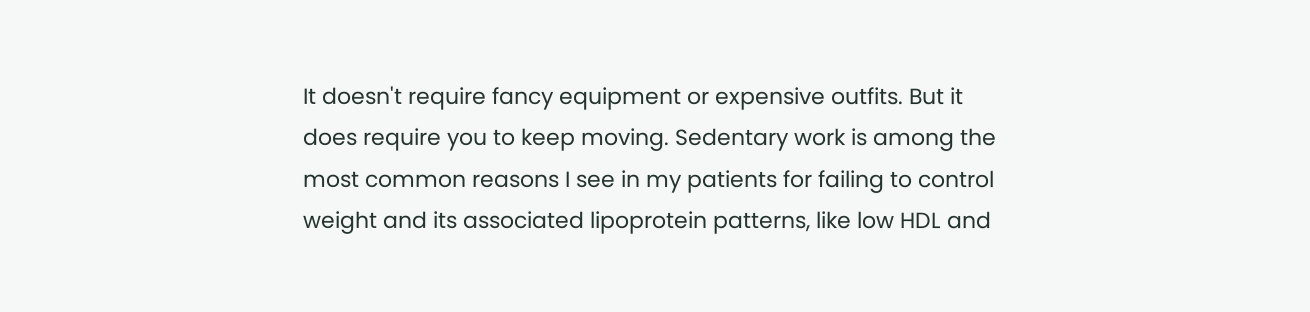It doesn't require fancy equipment or expensive outfits. But it does require you to keep moving. Sedentary work is among the most common reasons I see in my patients for failing to control weight and its associated lipoprotein patterns, like low HDL and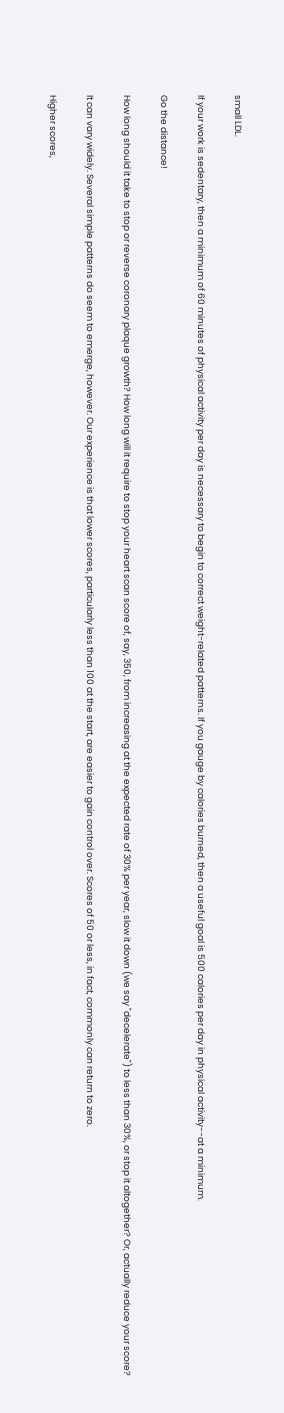small LDL.

If your work is sedentary, then a minimum of 60 minutes of physical activity per day is necessary to begin to correct weight-related patterns. If you gauge by calories burned, then a useful goal is 500 calories per day in physical activity--at a minimum.

Go the distance!

How long should it take to stop or reverse coronary plaque growth? How long will it require to stop your heart scan score of, say, 350, from increasing at the expected rate of 30% per year, slow it down (we say "decelerate") to less than 30%, or stop it altogether? Or, actually reduce your score?

It can vary widely. Several simple patterns do seem to emerge, however. Our experience is that lower scores, particularly less than 100 at the start, are easier to gain control over. Scores of 50 or less, in fact, commonly can return to zero.

Higher scores,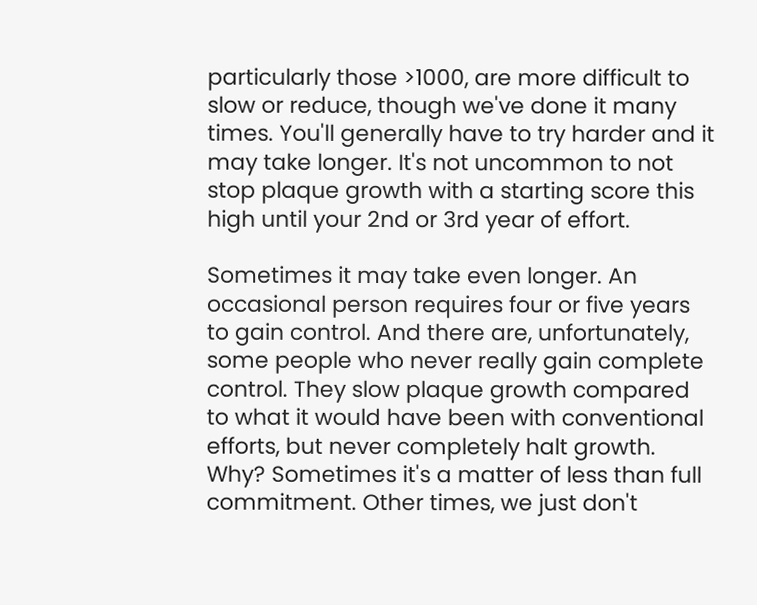particularly those >1000, are more difficult to slow or reduce, though we've done it many times. You'll generally have to try harder and it may take longer. It's not uncommon to not stop plaque growth with a starting score this high until your 2nd or 3rd year of effort.

Sometimes it may take even longer. An occasional person requires four or five years to gain control. And there are, unfortunately, some people who never really gain complete control. They slow plaque growth compared to what it would have been with conventional efforts, but never completely halt growth. Why? Sometimes it's a matter of less than full commitment. Other times, we just don't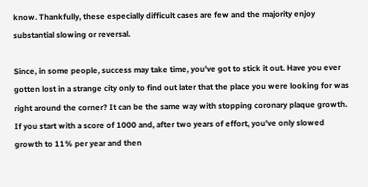know. Thankfully, these especially difficult cases are few and the majority enjoy substantial slowing or reversal.

Since, in some people, success may take time, you've got to stick it out. Have you ever gotten lost in a strange city only to find out later that the place you were looking for was right around the corner? It can be the same way with stopping coronary plaque growth. If you start with a score of 1000 and, after two years of effort, you've only slowed growth to 11% per year and then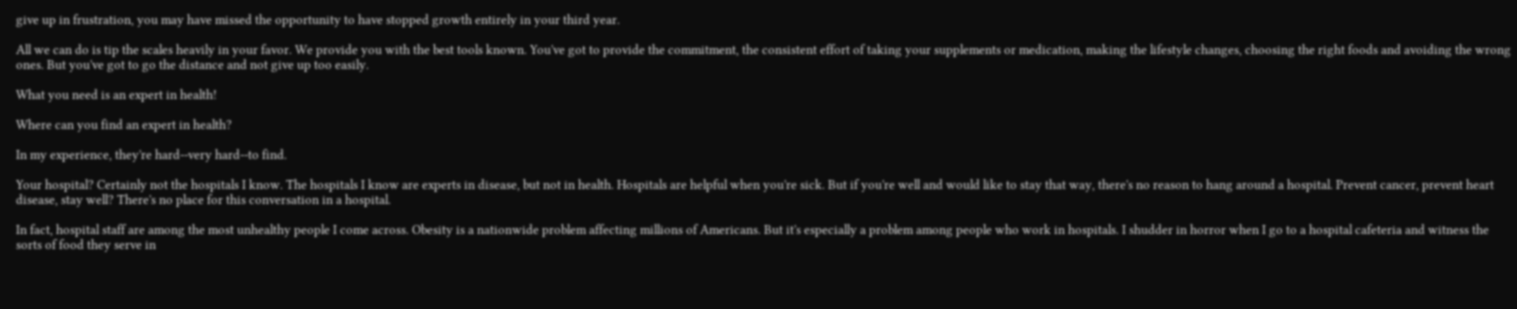give up in frustration, you may have missed the opportunity to have stopped growth entirely in your third year.

All we can do is tip the scales heavily in your favor. We provide you with the best tools known. You've got to provide the commitment, the consistent effort of taking your supplements or medication, making the lifestyle changes, choosing the right foods and avoiding the wrong ones. But you've got to go the distance and not give up too easily.

What you need is an expert in health!

Where can you find an expert in health?

In my experience, they're hard--very hard--to find.

Your hospital? Certainly not the hospitals I know. The hospitals I know are experts in disease, but not in health. Hospitals are helpful when you're sick. But if you're well and would like to stay that way, there's no reason to hang around a hospital. Prevent cancer, prevent heart disease, stay well? There's no place for this conversation in a hospital.

In fact, hospital staff are among the most unhealthy people I come across. Obesity is a nationwide problem affecting millions of Americans. But it's especially a problem among people who work in hospitals. I shudder in horror when I go to a hospital cafeteria and witness the sorts of food they serve in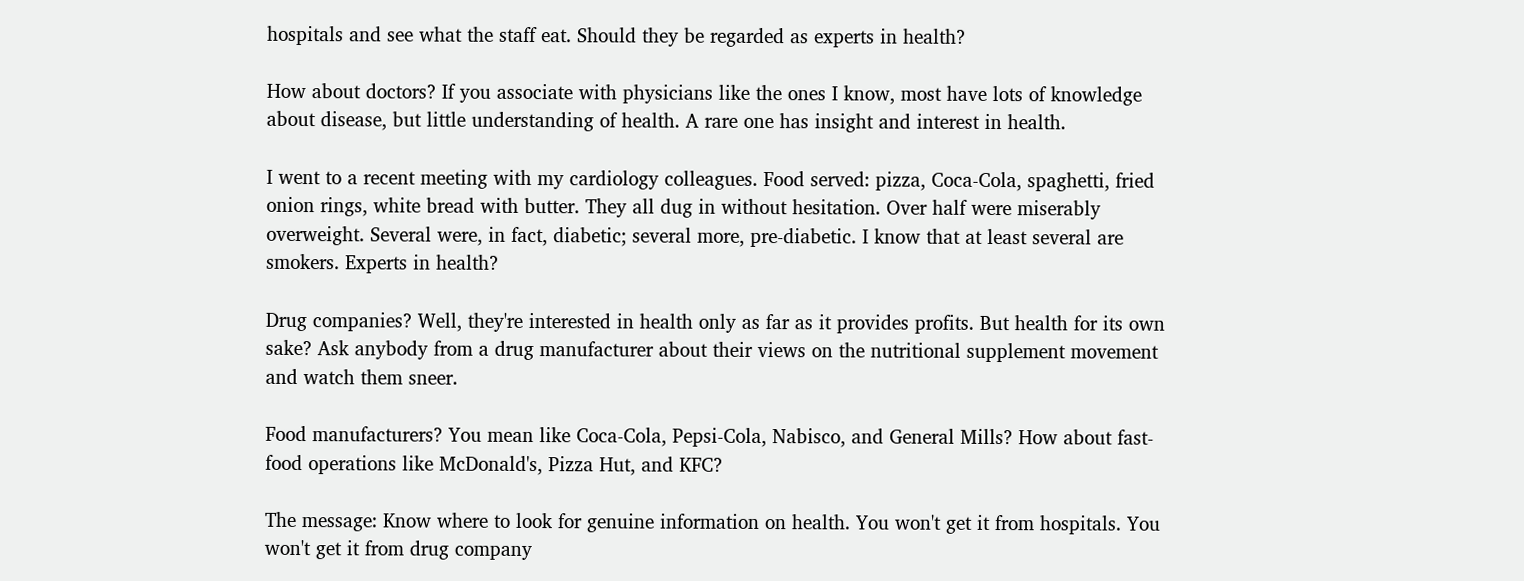hospitals and see what the staff eat. Should they be regarded as experts in health?

How about doctors? If you associate with physicians like the ones I know, most have lots of knowledge about disease, but little understanding of health. A rare one has insight and interest in health.

I went to a recent meeting with my cardiology colleagues. Food served: pizza, Coca-Cola, spaghetti, fried onion rings, white bread with butter. They all dug in without hesitation. Over half were miserably overweight. Several were, in fact, diabetic; several more, pre-diabetic. I know that at least several are smokers. Experts in health?

Drug companies? Well, they're interested in health only as far as it provides profits. But health for its own sake? Ask anybody from a drug manufacturer about their views on the nutritional supplement movement and watch them sneer.

Food manufacturers? You mean like Coca-Cola, Pepsi-Cola, Nabisco, and General Mills? How about fast-food operations like McDonald's, Pizza Hut, and KFC?

The message: Know where to look for genuine information on health. You won't get it from hospitals. You won't get it from drug company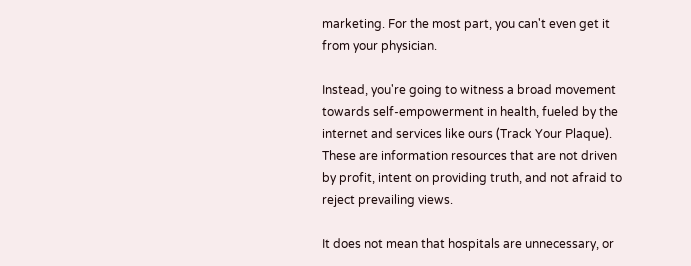marketing. For the most part, you can't even get it from your physician.

Instead, you're going to witness a broad movement towards self-empowerment in health, fueled by the internet and services like ours (Track Your Plaque). These are information resources that are not driven by profit, intent on providing truth, and not afraid to reject prevailing views.

It does not mean that hospitals are unnecessary, or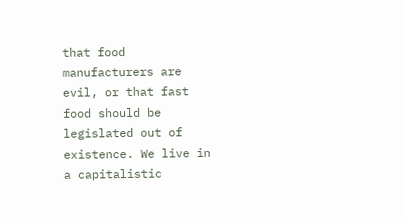that food manufacturers are evil, or that fast food should be legislated out of existence. We live in a capitalistic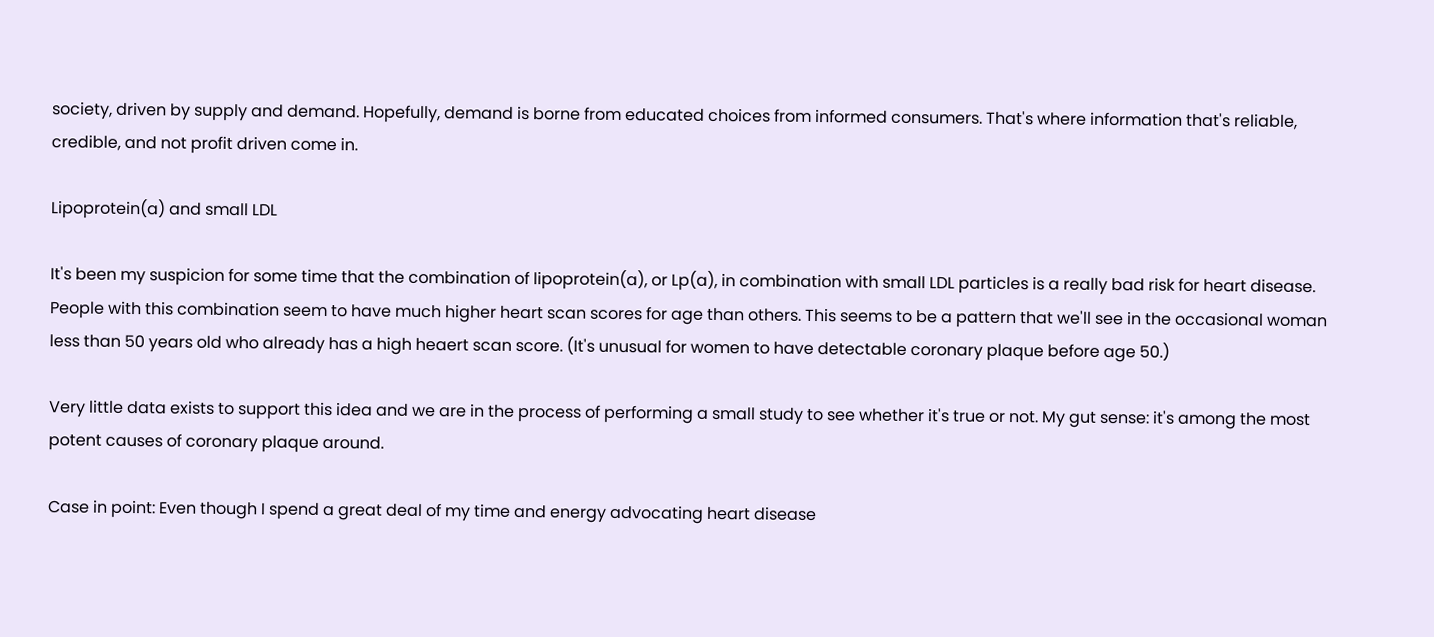society, driven by supply and demand. Hopefully, demand is borne from educated choices from informed consumers. That's where information that's reliable, credible, and not profit driven come in.

Lipoprotein(a) and small LDL

It's been my suspicion for some time that the combination of lipoprotein(a), or Lp(a), in combination with small LDL particles is a really bad risk for heart disease. People with this combination seem to have much higher heart scan scores for age than others. This seems to be a pattern that we'll see in the occasional woman less than 50 years old who already has a high heaert scan score. (It's unusual for women to have detectable coronary plaque before age 50.)

Very little data exists to support this idea and we are in the process of performing a small study to see whether it's true or not. My gut sense: it's among the most potent causes of coronary plaque around.

Case in point: Even though I spend a great deal of my time and energy advocating heart disease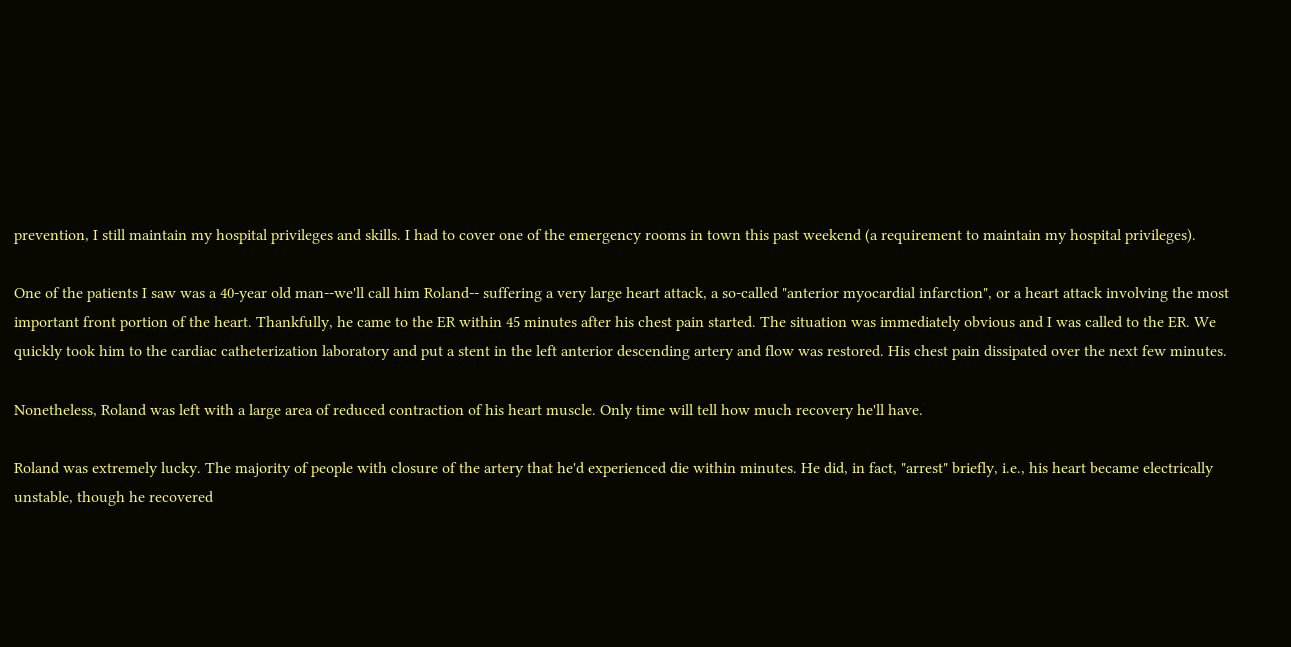prevention, I still maintain my hospital privileges and skills. I had to cover one of the emergency rooms in town this past weekend (a requirement to maintain my hospital privileges).

One of the patients I saw was a 40-year old man--we'll call him Roland-- suffering a very large heart attack, a so-called "anterior myocardial infarction", or a heart attack involving the most important front portion of the heart. Thankfully, he came to the ER within 45 minutes after his chest pain started. The situation was immediately obvious and I was called to the ER. We quickly took him to the cardiac catheterization laboratory and put a stent in the left anterior descending artery and flow was restored. His chest pain dissipated over the next few minutes.

Nonetheless, Roland was left with a large area of reduced contraction of his heart muscle. Only time will tell how much recovery he'll have.

Roland was extremely lucky. The majority of people with closure of the artery that he'd experienced die within minutes. He did, in fact, "arrest" briefly, i.e., his heart became electrically unstable, though he recovered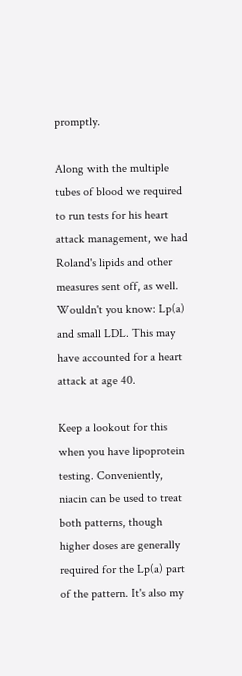promptly.

Along with the multiple tubes of blood we required to run tests for his heart attack management, we had Roland's lipids and other measures sent off, as well. Wouldn't you know: Lp(a) and small LDL. This may have accounted for a heart attack at age 40.

Keep a lookout for this when you have lipoprotein testing. Conveniently, niacin can be used to treat both patterns, though higher doses are generally required for the Lp(a) part of the pattern. It's also my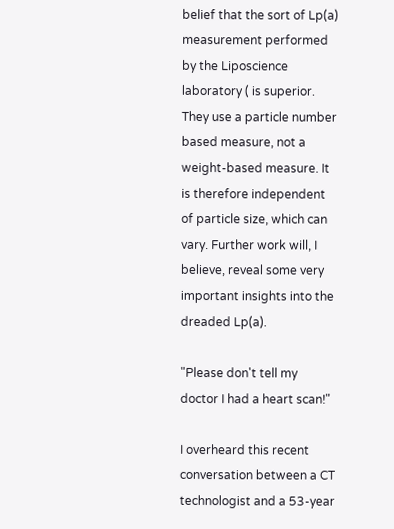belief that the sort of Lp(a) measurement performed by the Liposcience laboratory ( is superior. They use a particle number based measure, not a weight-based measure. It is therefore independent of particle size, which can vary. Further work will, I believe, reveal some very important insights into the dreaded Lp(a).

"Please don't tell my doctor I had a heart scan!"

I overheard this recent conversation between a CT technologist and a 53-year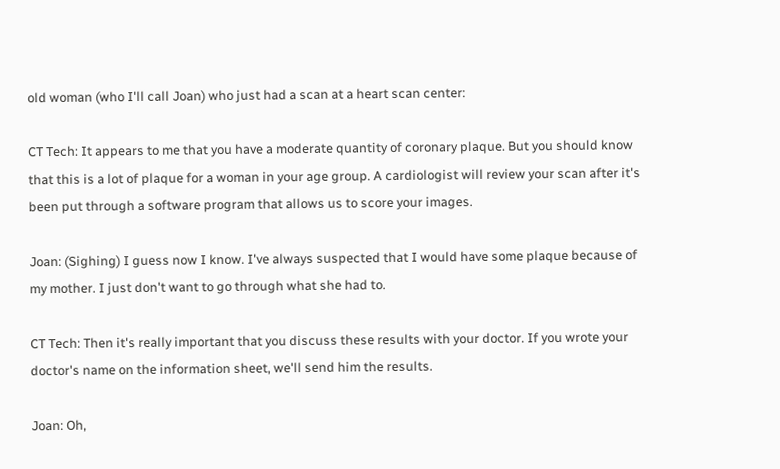old woman (who I'll call Joan) who just had a scan at a heart scan center:

CT Tech: It appears to me that you have a moderate quantity of coronary plaque. But you should know that this is a lot of plaque for a woman in your age group. A cardiologist will review your scan after it's been put through a software program that allows us to score your images.

Joan: (Sighing) I guess now I know. I've always suspected that I would have some plaque because of my mother. I just don't want to go through what she had to.

CT Tech: Then it's really important that you discuss these results with your doctor. If you wrote your doctor's name on the information sheet, we'll send him the results.

Joan: Oh,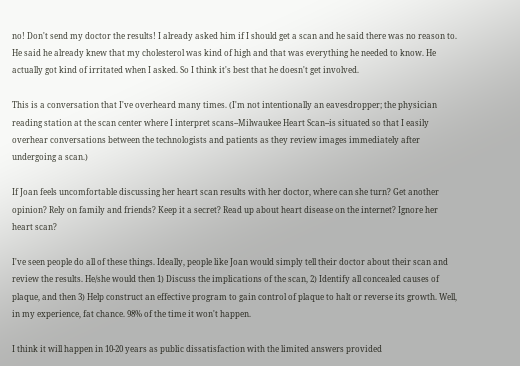no! Don't send my doctor the results! I already asked him if I should get a scan and he said there was no reason to. He said he already knew that my cholesterol was kind of high and that was everything he needed to know. He actually got kind of irritated when I asked. So I think it's best that he doesn't get involved.

This is a conversation that I've overheard many times. (I'm not intentionally an eavesdropper; the physician reading station at the scan center where I interpret scans--Milwaukee Heart Scan--is situated so that I easily overhear conversations between the technologists and patients as they review images immediately after undergoing a scan.)

If Joan feels uncomfortable discussing her heart scan results with her doctor, where can she turn? Get another opinion? Rely on family and friends? Keep it a secret? Read up about heart disease on the internet? Ignore her heart scan?

I've seen people do all of these things. Ideally, people like Joan would simply tell their doctor about their scan and review the results. He/she would then 1) Discuss the implications of the scan, 2) Identify all concealed causes of plaque, and then 3) Help construct an effective program to gain control of plaque to halt or reverse its growth. Well, in my experience, fat chance. 98% of the time it won't happen.

I think it will happen in 10-20 years as public dissatisfaction with the limited answers provided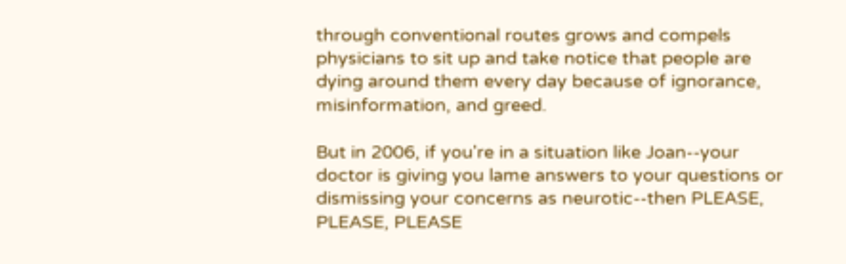through conventional routes grows and compels physicians to sit up and take notice that people are dying around them every day because of ignorance, misinformation, and greed.

But in 2006, if you're in a situation like Joan--your doctor is giving you lame answers to your questions or dismissing your concerns as neurotic--then PLEASE, PLEASE, PLEASE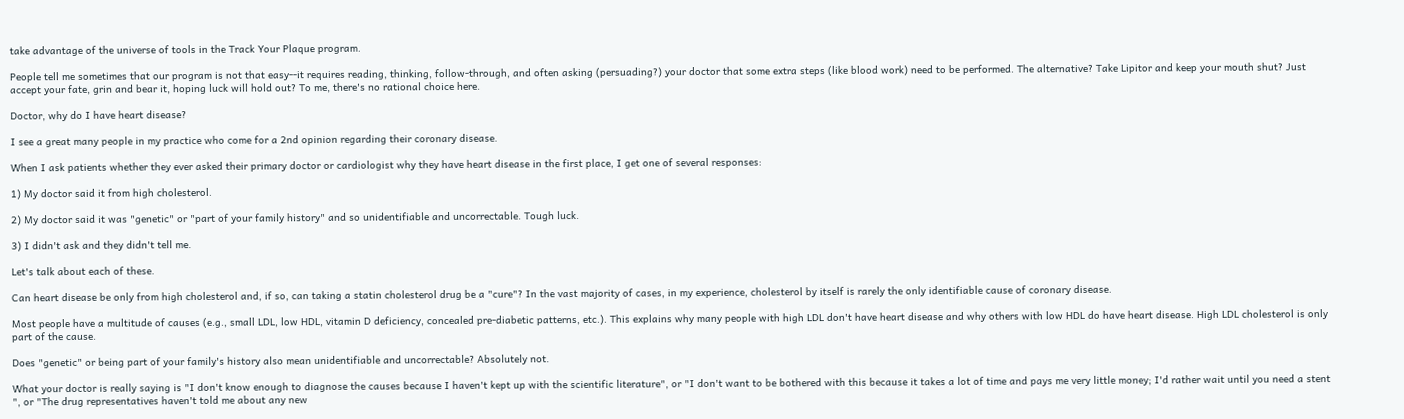take advantage of the universe of tools in the Track Your Plaque program.

People tell me sometimes that our program is not that easy--it requires reading, thinking, follow-through, and often asking (persuading?) your doctor that some extra steps (like blood work) need to be performed. The alternative? Take Lipitor and keep your mouth shut? Just accept your fate, grin and bear it, hoping luck will hold out? To me, there's no rational choice here.

Doctor, why do I have heart disease?

I see a great many people in my practice who come for a 2nd opinion regarding their coronary disease.

When I ask patients whether they ever asked their primary doctor or cardiologist why they have heart disease in the first place, I get one of several responses:

1) My doctor said it from high cholesterol.

2) My doctor said it was "genetic" or "part of your family history" and so unidentifiable and uncorrectable. Tough luck.

3) I didn't ask and they didn't tell me.

Let's talk about each of these.

Can heart disease be only from high cholesterol and, if so, can taking a statin cholesterol drug be a "cure"? In the vast majority of cases, in my experience, cholesterol by itself is rarely the only identifiable cause of coronary disease.

Most people have a multitude of causes (e.g., small LDL, low HDL, vitamin D deficiency, concealed pre-diabetic patterns, etc.). This explains why many people with high LDL don't have heart disease and why others with low HDL do have heart disease. High LDL cholesterol is only part of the cause.

Does "genetic" or being part of your family's history also mean unidentifiable and uncorrectable? Absolutely not.

What your doctor is really saying is "I don't know enough to diagnose the causes because I haven't kept up with the scientific literature", or "I don't want to be bothered with this because it takes a lot of time and pays me very little money; I'd rather wait until you need a stent ", or "The drug representatives haven't told me about any new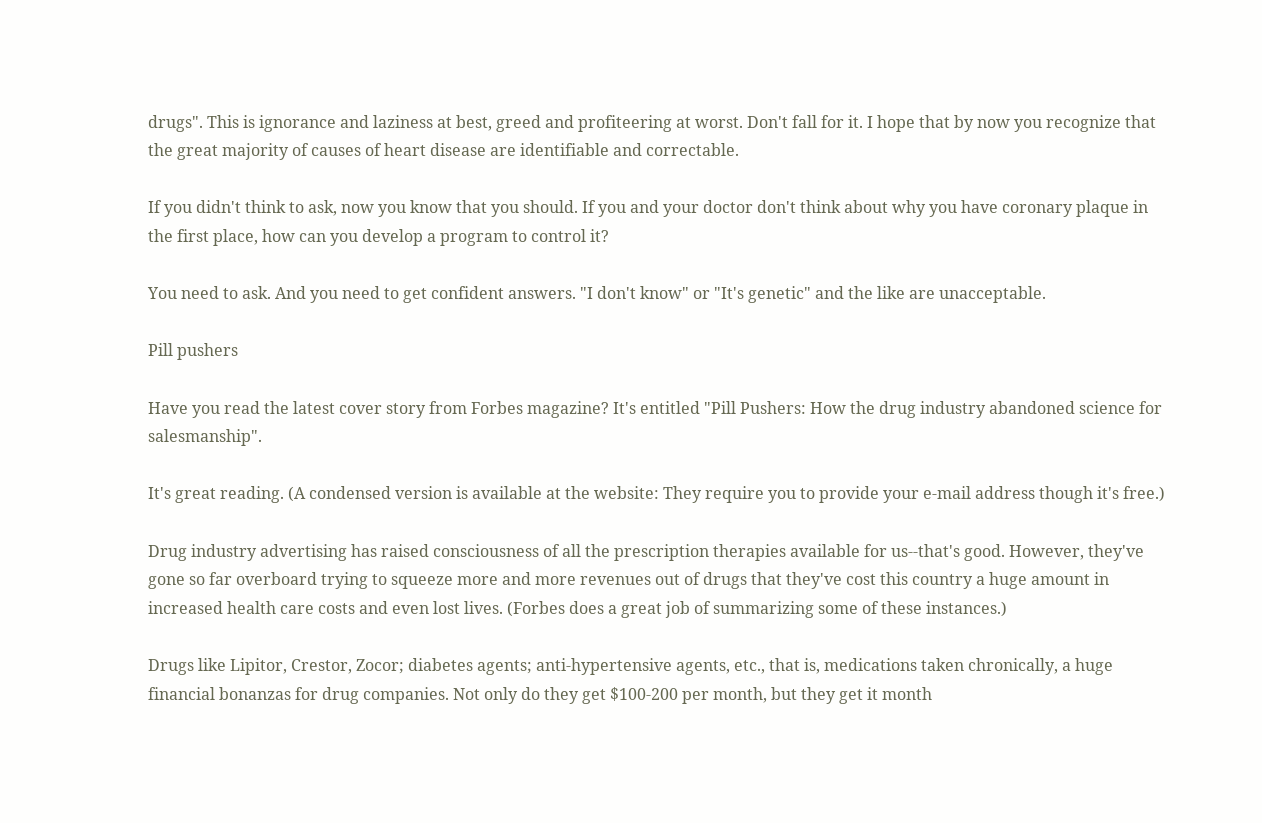drugs". This is ignorance and laziness at best, greed and profiteering at worst. Don't fall for it. I hope that by now you recognize that the great majority of causes of heart disease are identifiable and correctable.

If you didn't think to ask, now you know that you should. If you and your doctor don't think about why you have coronary plaque in the first place, how can you develop a program to control it?

You need to ask. And you need to get confident answers. "I don't know" or "It's genetic" and the like are unacceptable.

Pill pushers

Have you read the latest cover story from Forbes magazine? It's entitled "Pill Pushers: How the drug industry abandoned science for salesmanship".

It's great reading. (A condensed version is available at the website: They require you to provide your e-mail address though it's free.)

Drug industry advertising has raised consciousness of all the prescription therapies available for us--that's good. However, they've gone so far overboard trying to squeeze more and more revenues out of drugs that they've cost this country a huge amount in increased health care costs and even lost lives. (Forbes does a great job of summarizing some of these instances.)

Drugs like Lipitor, Crestor, Zocor; diabetes agents; anti-hypertensive agents, etc., that is, medications taken chronically, a huge financial bonanzas for drug companies. Not only do they get $100-200 per month, but they get it month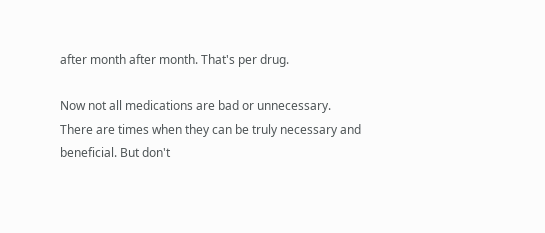after month after month. That's per drug.

Now not all medications are bad or unnecessary. There are times when they can be truly necessary and beneficial. But don't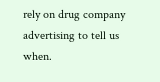rely on drug company advertising to tell us when.